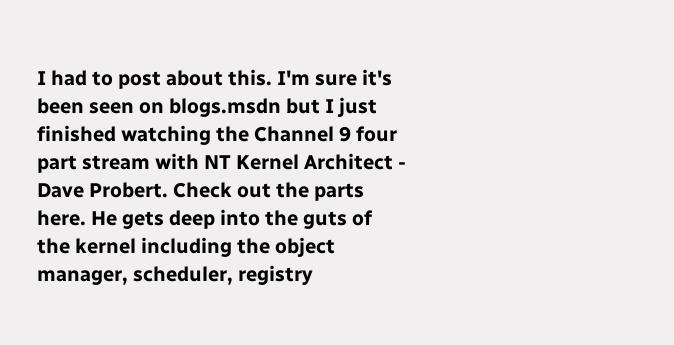I had to post about this. I'm sure it's been seen on blogs.msdn but I just finished watching the Channel 9 four part stream with NT Kernel Architect - Dave Probert. Check out the parts here. He gets deep into the guts of the kernel including the object manager, scheduler, registry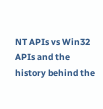NT APIs vs Win32 APIs and the history behind the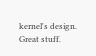kernel's design. Great stuff.